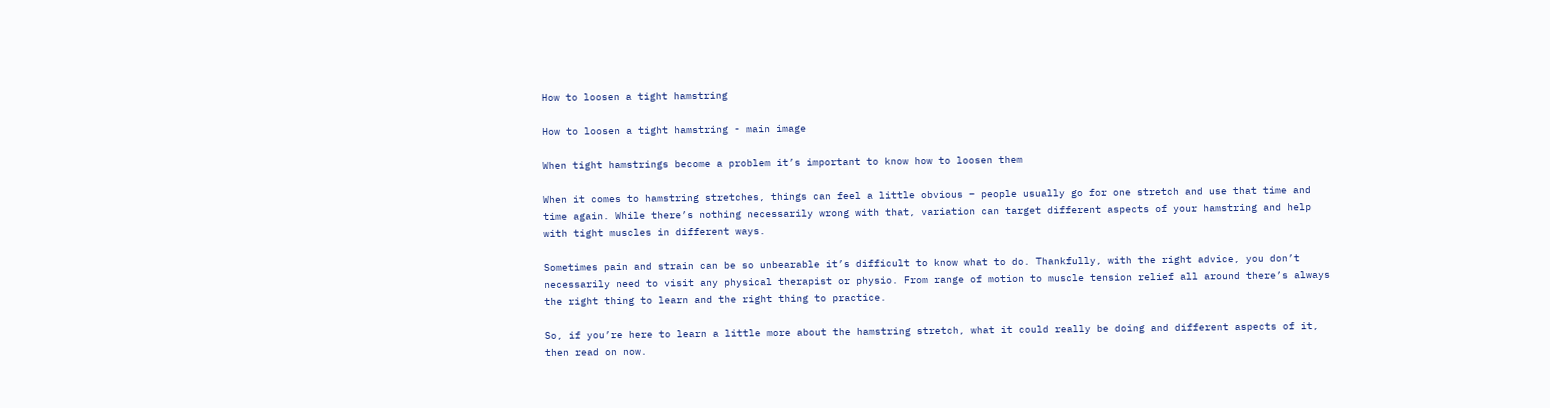How to loosen a tight hamstring

How to loosen a tight hamstring - main image

When tight hamstrings become a problem it’s important to know how to loosen them

When it comes to hamstring stretches, things can feel a little obvious – people usually go for one stretch and use that time and time again. While there’s nothing necessarily wrong with that, variation can target different aspects of your hamstring and help with tight muscles in different ways.

Sometimes pain and strain can be so unbearable it’s difficult to know what to do. Thankfully, with the right advice, you don’t necessarily need to visit any physical therapist or physio. From range of motion to muscle tension relief all around there’s always the right thing to learn and the right thing to practice.

So, if you’re here to learn a little more about the hamstring stretch, what it could really be doing and different aspects of it, then read on now.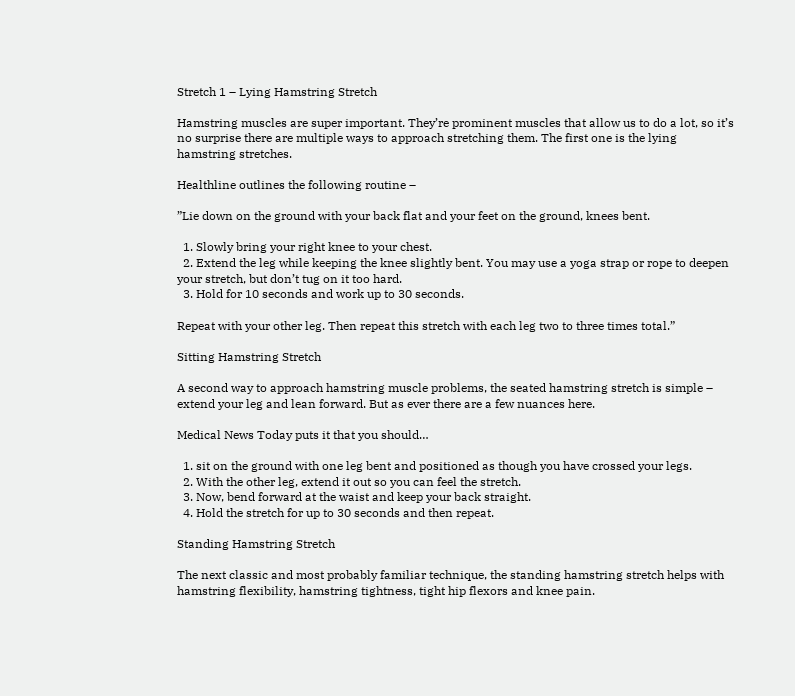Stretch 1 – Lying Hamstring Stretch

Hamstring muscles are super important. They’re prominent muscles that allow us to do a lot, so it’s no surprise there are multiple ways to approach stretching them. The first one is the lying hamstring stretches.

Healthline outlines the following routine –

”Lie down on the ground with your back flat and your feet on the ground, knees bent.

  1. Slowly bring your right knee to your chest.
  2. Extend the leg while keeping the knee slightly bent. You may use a yoga strap or rope to deepen your stretch, but don’t tug on it too hard.
  3. Hold for 10 seconds and work up to 30 seconds.

Repeat with your other leg. Then repeat this stretch with each leg two to three times total.”

Sitting Hamstring Stretch

A second way to approach hamstring muscle problems, the seated hamstring stretch is simple – extend your leg and lean forward. But as ever there are a few nuances here.

Medical News Today puts it that you should…

  1. sit on the ground with one leg bent and positioned as though you have crossed your legs.
  2. With the other leg, extend it out so you can feel the stretch.
  3. Now, bend forward at the waist and keep your back straight.
  4. Hold the stretch for up to 30 seconds and then repeat.

Standing Hamstring Stretch

The next classic and most probably familiar technique, the standing hamstring stretch helps with hamstring flexibility, hamstring tightness, tight hip flexors and knee pain.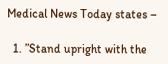Medical News Today states –

  1. ”Stand upright with the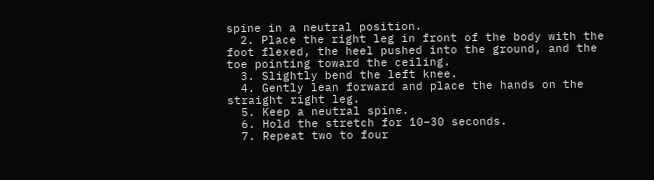spine in a neutral position.
  2. Place the right leg in front of the body with the foot flexed, the heel pushed into the ground, and the toe pointing toward the ceiling.
  3. Slightly bend the left knee.
  4. Gently lean forward and place the hands on the straight right leg.
  5. Keep a neutral spine.
  6. Hold the stretch for 10–30 seconds.
  7. Repeat two to four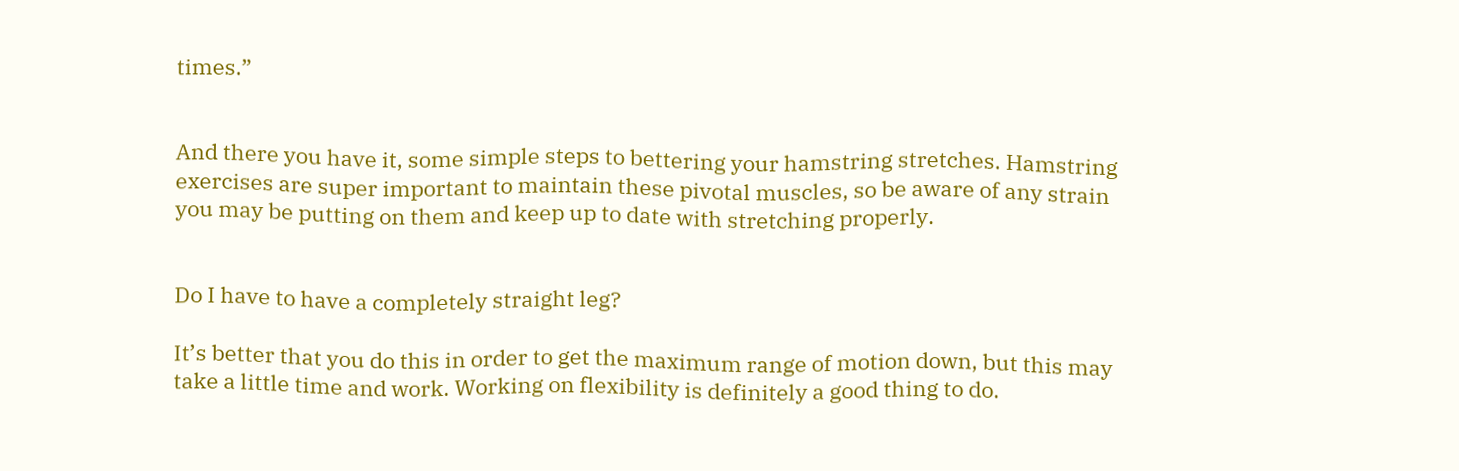times.”


And there you have it, some simple steps to bettering your hamstring stretches. Hamstring exercises are super important to maintain these pivotal muscles, so be aware of any strain you may be putting on them and keep up to date with stretching properly.


Do I have to have a completely straight leg?

It’s better that you do this in order to get the maximum range of motion down, but this may take a little time and work. Working on flexibility is definitely a good thing to do.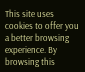This site uses cookies to offer you a better browsing experience. By browsing this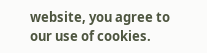website, you agree to our use of cookies.